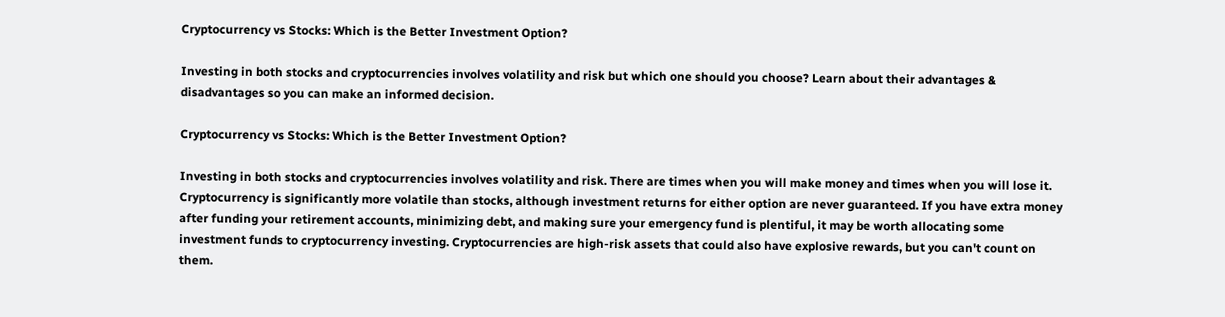Cryptocurrency vs Stocks: Which is the Better Investment Option?

Investing in both stocks and cryptocurrencies involves volatility and risk but which one should you choose? Learn about their advantages & disadvantages so you can make an informed decision.

Cryptocurrency vs Stocks: Which is the Better Investment Option?

Investing in both stocks and cryptocurrencies involves volatility and risk. There are times when you will make money and times when you will lose it. Cryptocurrency is significantly more volatile than stocks, although investment returns for either option are never guaranteed. If you have extra money after funding your retirement accounts, minimizing debt, and making sure your emergency fund is plentiful, it may be worth allocating some investment funds to cryptocurrency investing. Cryptocurrencies are high-risk assets that could also have explosive rewards, but you can't count on them.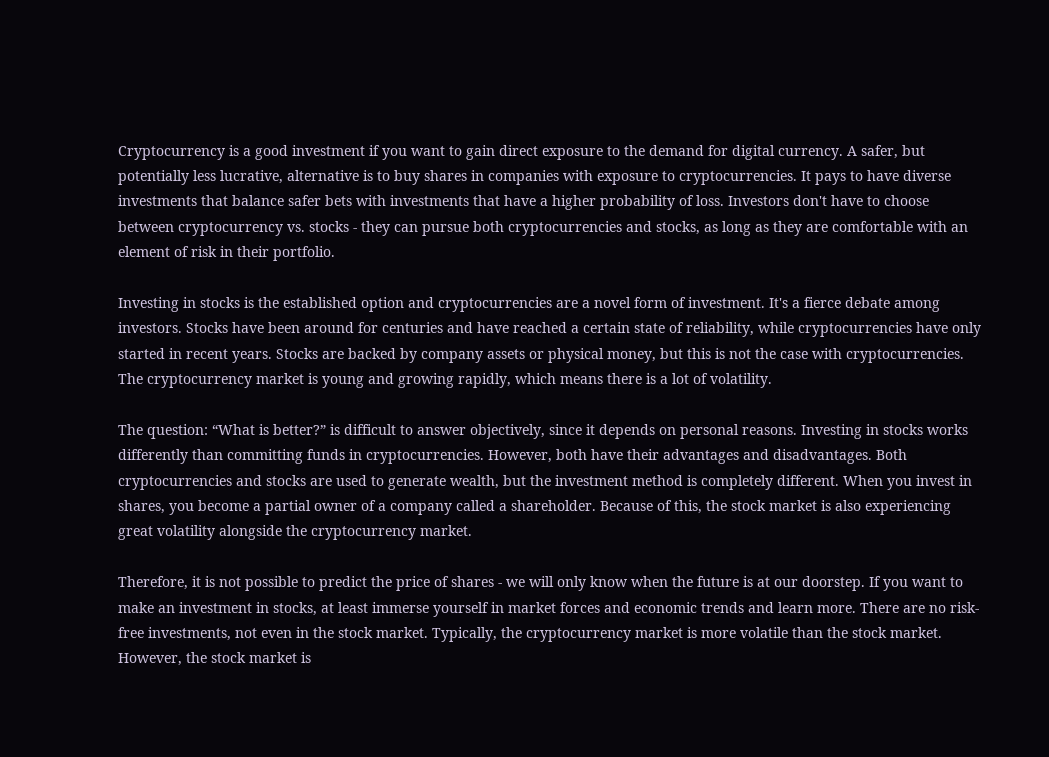Cryptocurrency is a good investment if you want to gain direct exposure to the demand for digital currency. A safer, but potentially less lucrative, alternative is to buy shares in companies with exposure to cryptocurrencies. It pays to have diverse investments that balance safer bets with investments that have a higher probability of loss. Investors don't have to choose between cryptocurrency vs. stocks - they can pursue both cryptocurrencies and stocks, as long as they are comfortable with an element of risk in their portfolio.

Investing in stocks is the established option and cryptocurrencies are a novel form of investment. It's a fierce debate among investors. Stocks have been around for centuries and have reached a certain state of reliability, while cryptocurrencies have only started in recent years. Stocks are backed by company assets or physical money, but this is not the case with cryptocurrencies. The cryptocurrency market is young and growing rapidly, which means there is a lot of volatility.

The question: “What is better?” is difficult to answer objectively, since it depends on personal reasons. Investing in stocks works differently than committing funds in cryptocurrencies. However, both have their advantages and disadvantages. Both cryptocurrencies and stocks are used to generate wealth, but the investment method is completely different. When you invest in shares, you become a partial owner of a company called a shareholder. Because of this, the stock market is also experiencing great volatility alongside the cryptocurrency market.

Therefore, it is not possible to predict the price of shares - we will only know when the future is at our doorstep. If you want to make an investment in stocks, at least immerse yourself in market forces and economic trends and learn more. There are no risk-free investments, not even in the stock market. Typically, the cryptocurrency market is more volatile than the stock market. However, the stock market is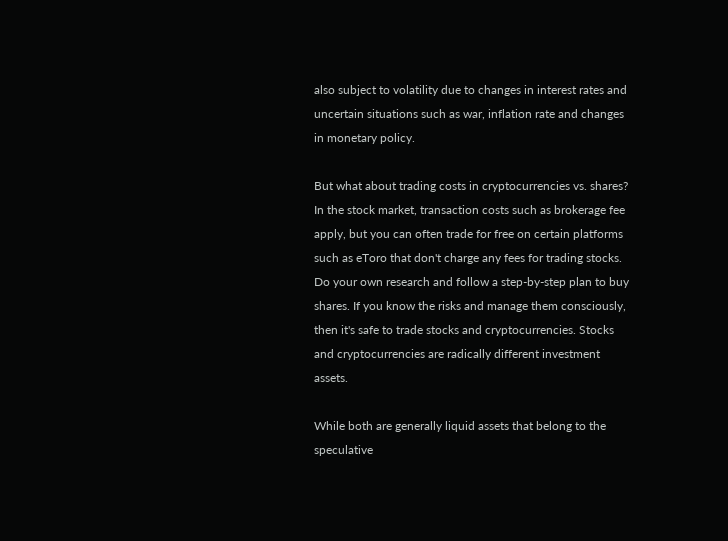also subject to volatility due to changes in interest rates and uncertain situations such as war, inflation rate and changes in monetary policy.

But what about trading costs in cryptocurrencies vs. shares? In the stock market, transaction costs such as brokerage fee apply, but you can often trade for free on certain platforms such as eToro that don't charge any fees for trading stocks. Do your own research and follow a step-by-step plan to buy shares. If you know the risks and manage them consciously, then it's safe to trade stocks and cryptocurrencies. Stocks and cryptocurrencies are radically different investment assets.

While both are generally liquid assets that belong to the speculative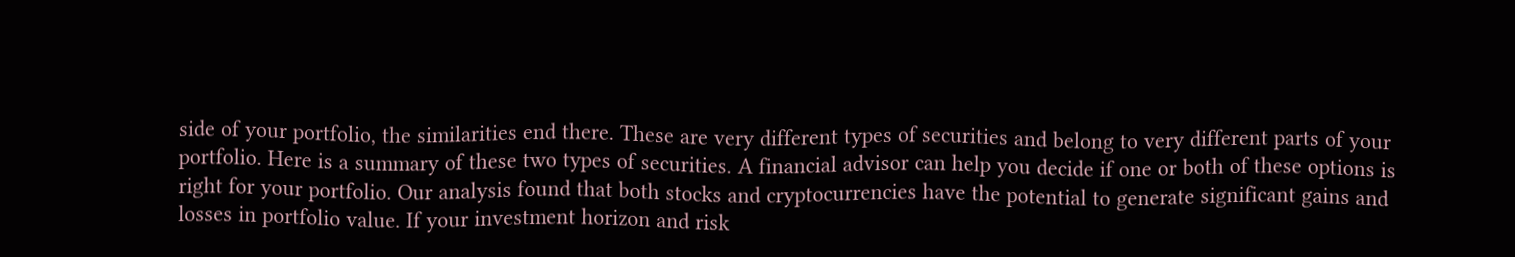side of your portfolio, the similarities end there. These are very different types of securities and belong to very different parts of your portfolio. Here is a summary of these two types of securities. A financial advisor can help you decide if one or both of these options is right for your portfolio. Our analysis found that both stocks and cryptocurrencies have the potential to generate significant gains and losses in portfolio value. If your investment horizon and risk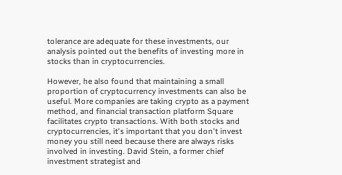tolerance are adequate for these investments, our analysis pointed out the benefits of investing more in stocks than in cryptocurrencies.

However, he also found that maintaining a small proportion of cryptocurrency investments can also be useful. More companies are taking crypto as a payment method, and financial transaction platform Square facilitates crypto transactions. With both stocks and cryptocurrencies, it's important that you don't invest money you still need because there are always risks involved in investing. David Stein, a former chief investment strategist and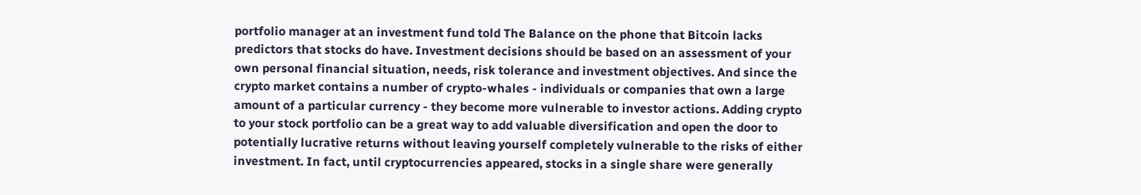portfolio manager at an investment fund told The Balance on the phone that Bitcoin lacks predictors that stocks do have. Investment decisions should be based on an assessment of your own personal financial situation, needs, risk tolerance and investment objectives. And since the crypto market contains a number of crypto-whales - individuals or companies that own a large amount of a particular currency - they become more vulnerable to investor actions. Adding crypto to your stock portfolio can be a great way to add valuable diversification and open the door to potentially lucrative returns without leaving yourself completely vulnerable to the risks of either investment. In fact, until cryptocurrencies appeared, stocks in a single share were generally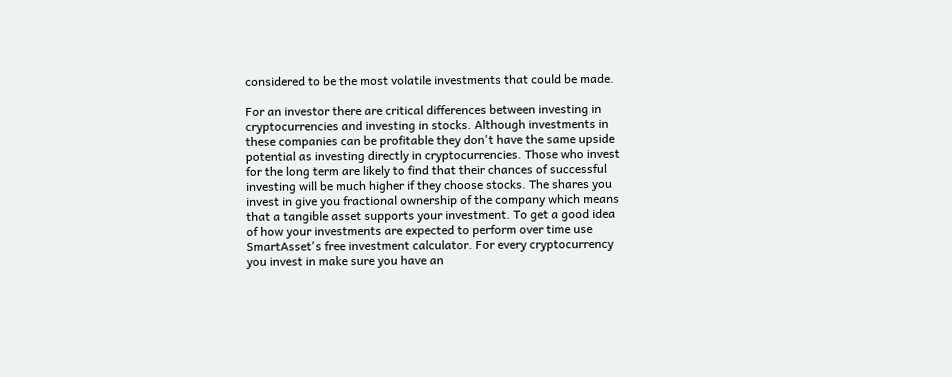considered to be the most volatile investments that could be made.

For an investor there are critical differences between investing in cryptocurrencies and investing in stocks. Although investments in these companies can be profitable they don't have the same upside potential as investing directly in cryptocurrencies. Those who invest for the long term are likely to find that their chances of successful investing will be much higher if they choose stocks. The shares you invest in give you fractional ownership of the company which means that a tangible asset supports your investment. To get a good idea of how your investments are expected to perform over time use SmartAsset's free investment calculator. For every cryptocurrency you invest in make sure you have an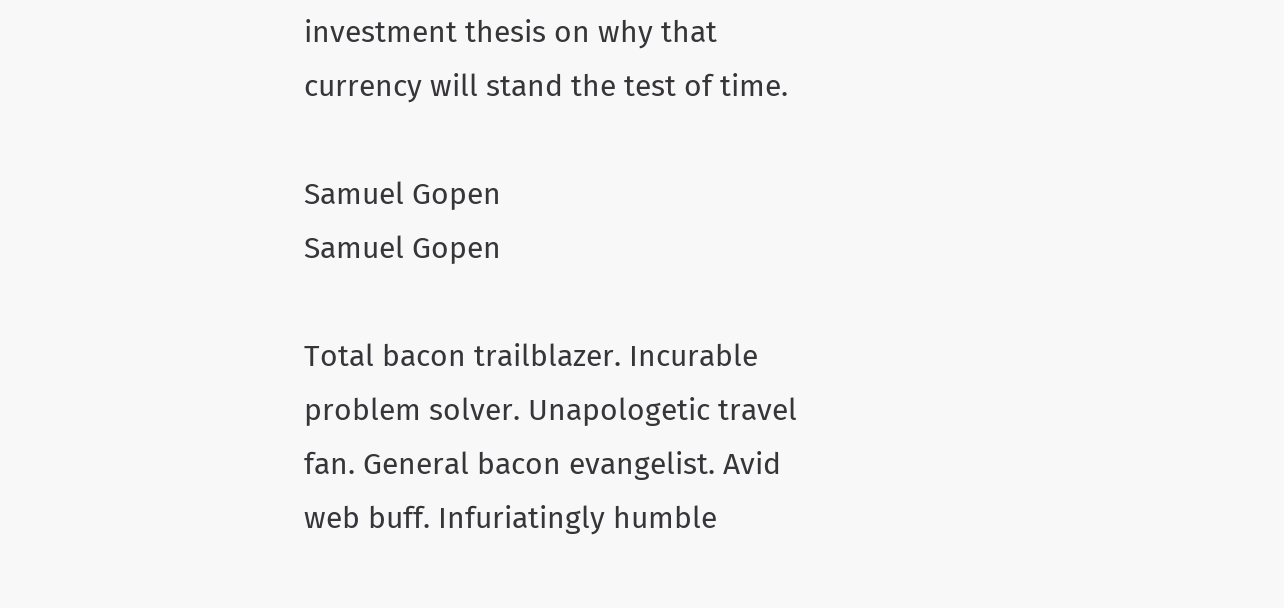investment thesis on why that currency will stand the test of time.

Samuel Gopen
Samuel Gopen

Total bacon trailblazer. Incurable problem solver. Unapologetic travel fan. General bacon evangelist. Avid web buff. Infuriatingly humble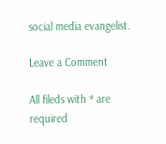social media evangelist.

Leave a Comment

All fileds with * are required